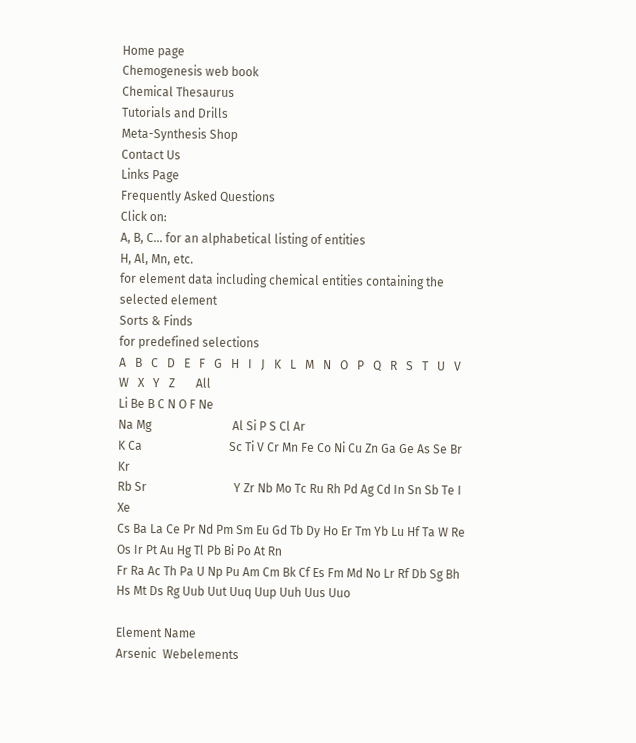Home page
Chemogenesis web book
Chemical Thesaurus
Tutorials and Drills
Meta-Synthesis Shop
Contact Us
Links Page
Frequently Asked Questions
Click on:
A, B, C... for an alphabetical listing of entities
H, Al, Mn, etc.
for element data including chemical entities containing the selected element
Sorts & Finds
for predefined selections
A   B   C   D   E   F   G   H   I   J   K   L   M   N   O   P   Q   R   S   T   U   V   W   X   Y   Z       All
Li Be B C N O F Ne
Na Mg                           Al Si P S Cl Ar
K Ca                             Sc Ti V Cr Mn Fe Co Ni Cu Zn Ga Ge As Se Br Kr
Rb Sr                             Y Zr Nb Mo Tc Ru Rh Pd Ag Cd In Sn Sb Te I Xe
Cs Ba La Ce Pr Nd Pm Sm Eu Gd Tb Dy Ho Er Tm Yb Lu Hf Ta W Re Os Ir Pt Au Hg Tl Pb Bi Po At Rn
Fr Ra Ac Th Pa U Np Pu Am Cm Bk Cf Es Fm Md No Lr Rf Db Sg Bh Hs Mt Ds Rg Uub Uut Uuq Uup Uuh Uus Uuo

Element Name
Arsenic  Webelements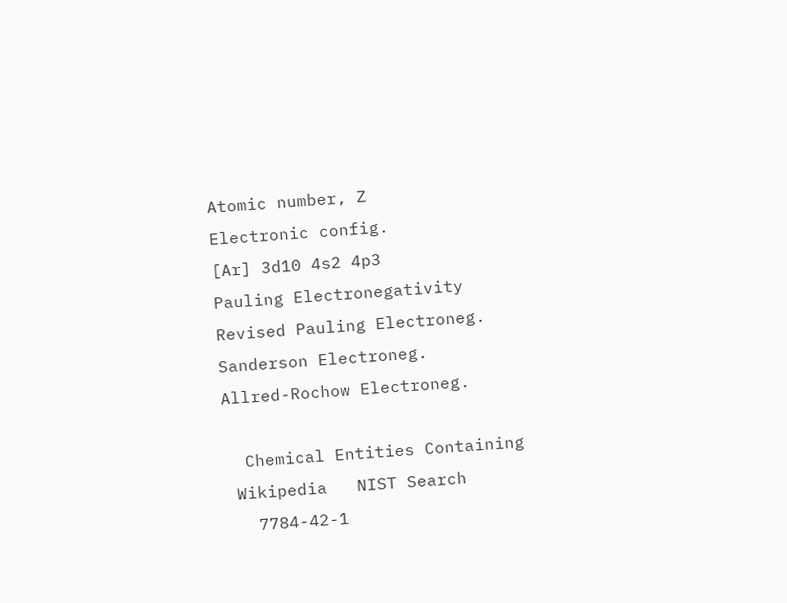Atomic number, Z
Electronic config.
[Ar] 3d10 4s2 4p3
Pauling Electronegativity
Revised Pauling Electroneg.
Sanderson Electroneg.
Allred-Rochow Electroneg.

  Chemical Entities Containing
 Wikipedia   NIST Search
   7784-42-1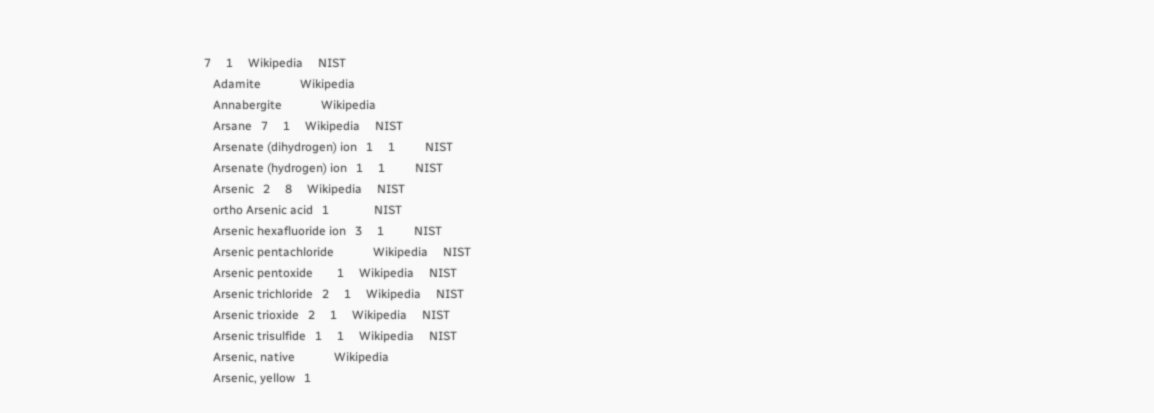7     1     Wikipedia     NIST
   Adamite             Wikipedia
   Annabergite             Wikipedia
   Arsane   7     1     Wikipedia     NIST
   Arsenate (dihydrogen) ion   1     1          NIST
   Arsenate (hydrogen) ion   1     1          NIST
   Arsenic   2     8     Wikipedia     NIST
   ortho Arsenic acid   1               NIST
   Arsenic hexafluoride ion   3     1          NIST
   Arsenic pentachloride             Wikipedia     NIST
   Arsenic pentoxide        1     Wikipedia     NIST
   Arsenic trichloride   2     1     Wikipedia     NIST
   Arsenic trioxide   2     1     Wikipedia     NIST
   Arsenic trisulfide   1     1     Wikipedia     NIST
   Arsenic, native             Wikipedia
   Arsenic, yellow   1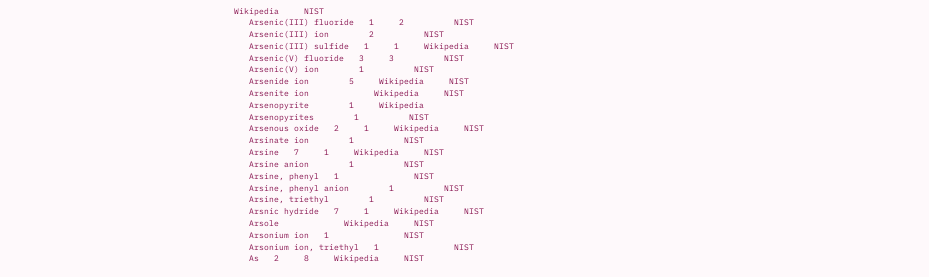Wikipedia     NIST
   Arsenic(III) fluoride   1     2          NIST
   Arsenic(III) ion        2          NIST
   Arsenic(III) sulfide   1     1     Wikipedia     NIST
   Arsenic(V) fluoride   3     3          NIST
   Arsenic(V) ion        1          NIST
   Arsenide ion        5     Wikipedia     NIST
   Arsenite ion             Wikipedia     NIST
   Arsenopyrite        1     Wikipedia
   Arsenopyrites        1          NIST
   Arsenous oxide   2     1     Wikipedia     NIST
   Arsinate ion        1          NIST
   Arsine   7     1     Wikipedia     NIST
   Arsine anion        1          NIST
   Arsine, phenyl   1               NIST
   Arsine, phenyl anion        1          NIST
   Arsine, triethyl        1          NIST
   Arsnic hydride   7     1     Wikipedia     NIST
   Arsole             Wikipedia     NIST
   Arsonium ion   1               NIST
   Arsonium ion, triethyl   1               NIST
   As   2     8     Wikipedia     NIST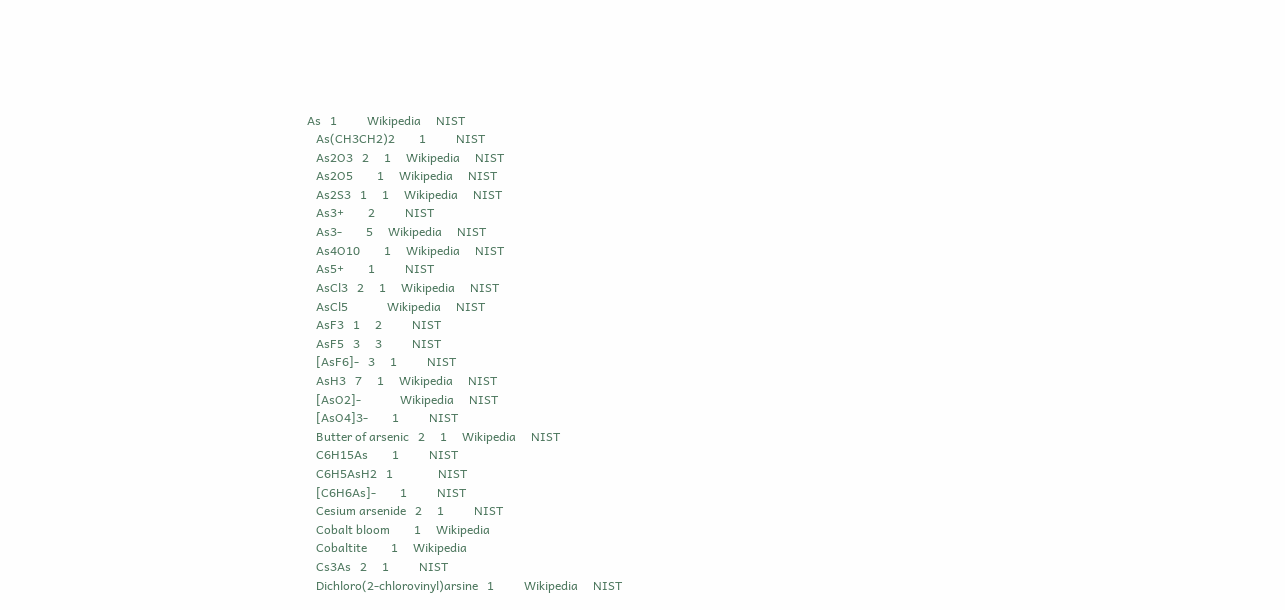As   1          Wikipedia     NIST
   As(CH3CH2)2        1          NIST
   As2O3   2     1     Wikipedia     NIST
   As2O5        1     Wikipedia     NIST
   As2S3   1     1     Wikipedia     NIST
   As3+        2          NIST
   As3-        5     Wikipedia     NIST
   As4O10        1     Wikipedia     NIST
   As5+        1          NIST
   AsCl3   2     1     Wikipedia     NIST
   AsCl5             Wikipedia     NIST
   AsF3   1     2          NIST
   AsF5   3     3          NIST
   [AsF6]-   3     1          NIST
   AsH3   7     1     Wikipedia     NIST
   [AsO2]-             Wikipedia     NIST
   [AsO4]3-        1          NIST
   Butter of arsenic   2     1     Wikipedia     NIST
   C6H15As        1          NIST
   C6H5AsH2   1               NIST
   [C6H6As]-        1          NIST
   Cesium arsenide   2     1          NIST
   Cobalt bloom        1     Wikipedia
   Cobaltite        1     Wikipedia
   Cs3As   2     1          NIST
   Dichloro(2-chlorovinyl)arsine   1          Wikipedia     NIST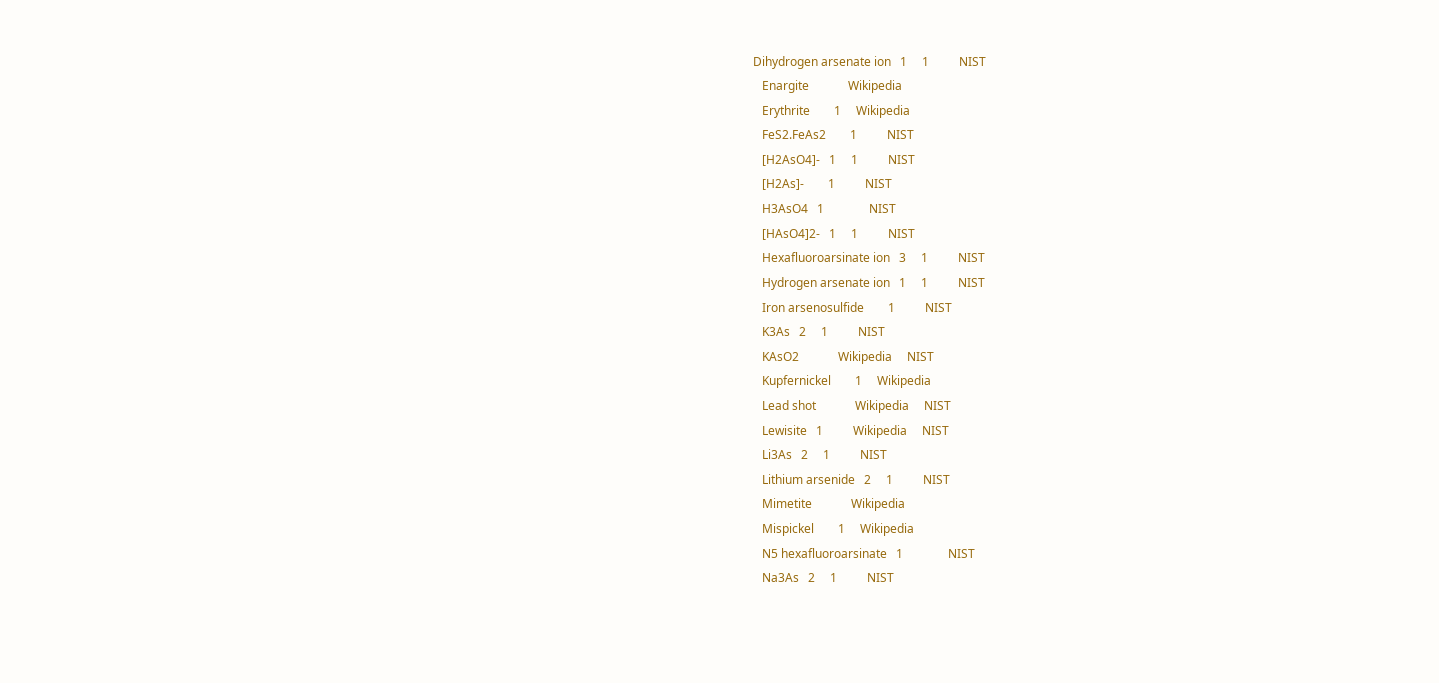Dihydrogen arsenate ion   1     1          NIST
   Enargite             Wikipedia
   Erythrite        1     Wikipedia
   FeS2.FeAs2        1          NIST
   [H2AsO4]-   1     1          NIST
   [H2As]-        1          NIST
   H3AsO4   1               NIST
   [HAsO4]2-   1     1          NIST
   Hexafluoroarsinate ion   3     1          NIST
   Hydrogen arsenate ion   1     1          NIST
   Iron arsenosulfide        1          NIST
   K3As   2     1          NIST
   KAsO2             Wikipedia     NIST
   Kupfernickel        1     Wikipedia
   Lead shot             Wikipedia     NIST
   Lewisite   1          Wikipedia     NIST
   Li3As   2     1          NIST
   Lithium arsenide   2     1          NIST
   Mimetite             Wikipedia
   Mispickel        1     Wikipedia
   N5 hexafluoroarsinate   1               NIST
   Na3As   2     1          NIST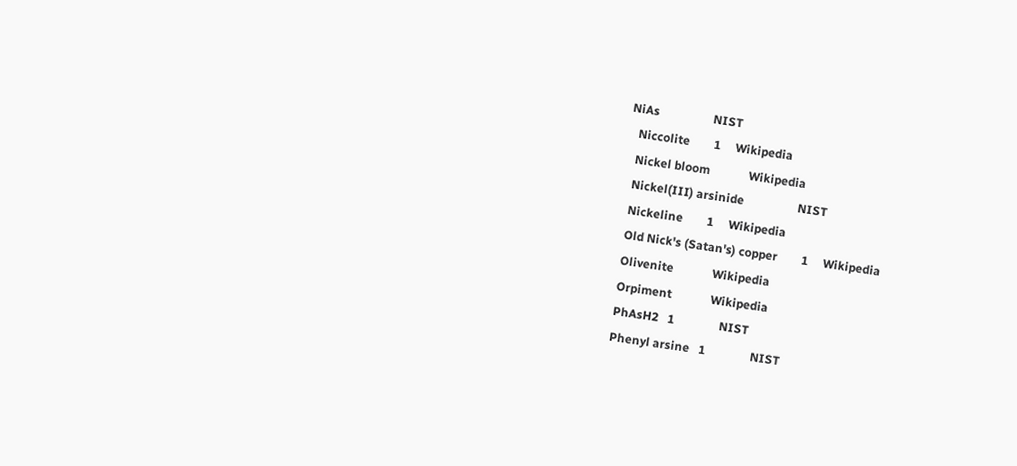NiAs                  NIST
   Niccolite        1     Wikipedia
   Nickel bloom             Wikipedia
   Nickel(III) arsinide                  NIST
   Nickeline        1     Wikipedia
   Old Nick's (Satan's) copper        1     Wikipedia
   Olivenite             Wikipedia
   Orpiment             Wikipedia
   PhAsH2   1               NIST
   Phenyl arsine   1               NIST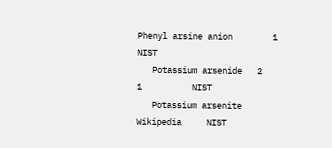Phenyl arsine anion        1          NIST
   Potassium arsenide   2     1          NIST
   Potassium arsenite             Wikipedia     NIST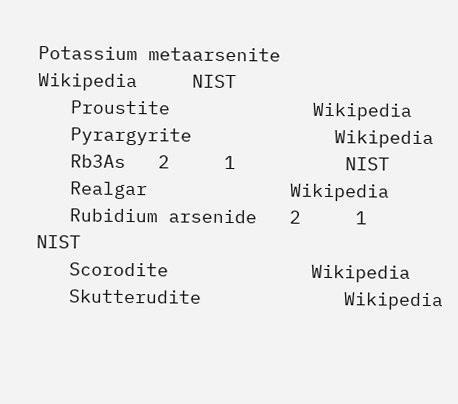Potassium metaarsenite             Wikipedia     NIST
   Proustite             Wikipedia
   Pyrargyrite             Wikipedia
   Rb3As   2     1          NIST
   Realgar             Wikipedia
   Rubidium arsenide   2     1          NIST
   Scorodite             Wikipedia
   Skutterudite             Wikipedia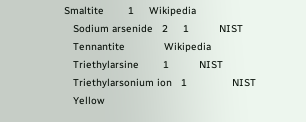Smaltite        1     Wikipedia
   Sodium arsenide   2     1          NIST
   Tennantite             Wikipedia
   Triethylarsine        1          NIST
   Triethylarsonium ion   1               NIST
   Yellow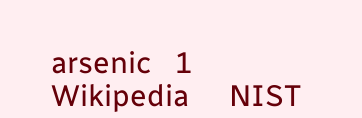arsenic   1          Wikipedia     NIST